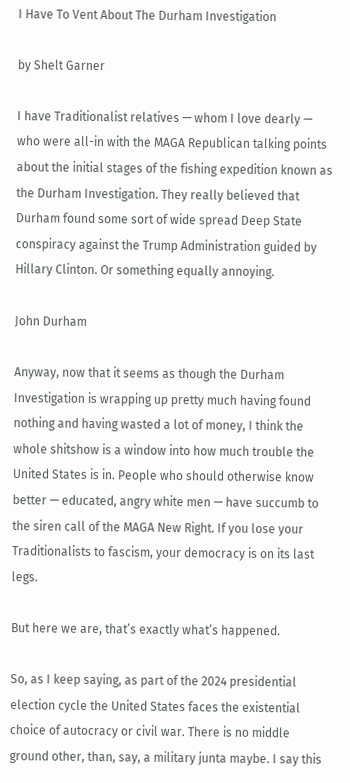I Have To Vent About The Durham Investigation

by Shelt Garner

I have Traditionalist relatives — whom I love dearly — who were all-in with the MAGA Republican talking points about the initial stages of the fishing expedition known as the Durham Investigation. They really believed that Durham found some sort of wide spread Deep State conspiracy against the Trump Administration guided by Hillary Clinton. Or something equally annoying.

John Durham

Anyway, now that it seems as though the Durham Investigation is wrapping up pretty much having found nothing and having wasted a lot of money, I think the whole shitshow is a window into how much trouble the United States is in. People who should otherwise know better — educated, angry white men — have succumb to the siren call of the MAGA New Right. If you lose your Traditionalists to fascism, your democracy is on its last legs.

But here we are, that’s exactly what’s happened.

So, as I keep saying, as part of the 2024 presidential election cycle the United States faces the existential choice of autocracy or civil war. There is no middle ground other, than, say, a military junta maybe. I say this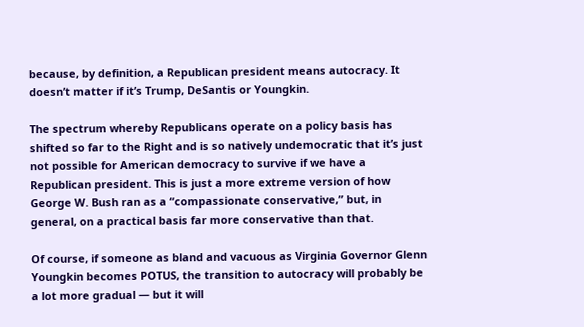because, by definition, a Republican president means autocracy. It doesn’t matter if it’s Trump, DeSantis or Youngkin.

The spectrum whereby Republicans operate on a policy basis has shifted so far to the Right and is so natively undemocratic that it’s just not possible for American democracy to survive if we have a Republican president. This is just a more extreme version of how George W. Bush ran as a “compassionate conservative,” but, in general, on a practical basis far more conservative than that.

Of course, if someone as bland and vacuous as Virginia Governor Glenn Youngkin becomes POTUS, the transition to autocracy will probably be a lot more gradual — but it will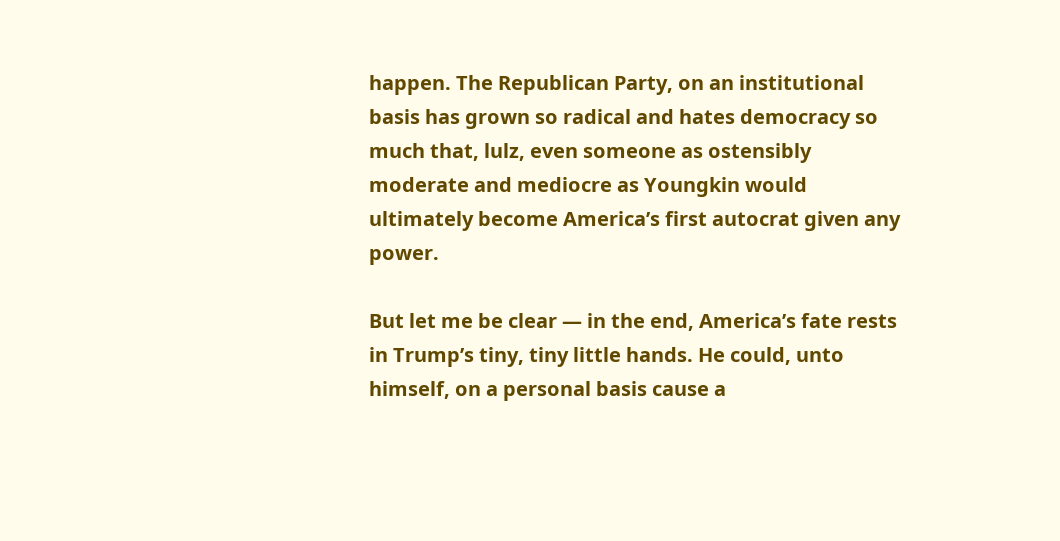happen. The Republican Party, on an institutional basis has grown so radical and hates democracy so much that, lulz, even someone as ostensibly moderate and mediocre as Youngkin would ultimately become America’s first autocrat given any power.

But let me be clear — in the end, America’s fate rests in Trump’s tiny, tiny little hands. He could, unto himself, on a personal basis cause a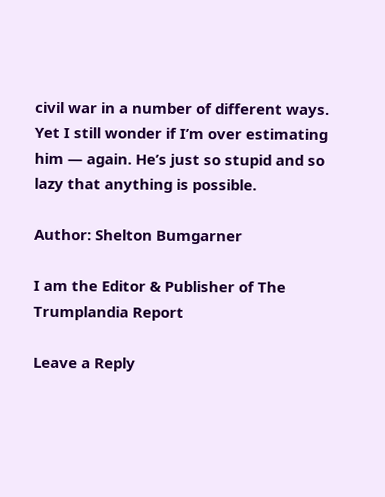civil war in a number of different ways. Yet I still wonder if I’m over estimating him — again. He’s just so stupid and so lazy that anything is possible.

Author: Shelton Bumgarner

I am the Editor & Publisher of The Trumplandia Report

Leave a Reply